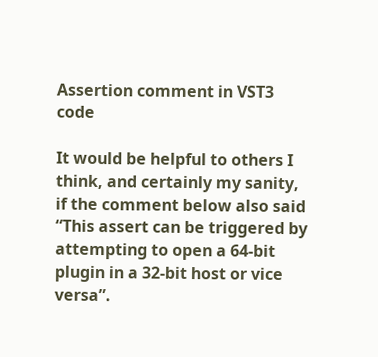Assertion comment in VST3 code

It would be helpful to others I think, and certainly my sanity, if the comment below also said “This assert can be triggered by attempting to open a 64-bit plugin in a 32-bit host or vice versa”.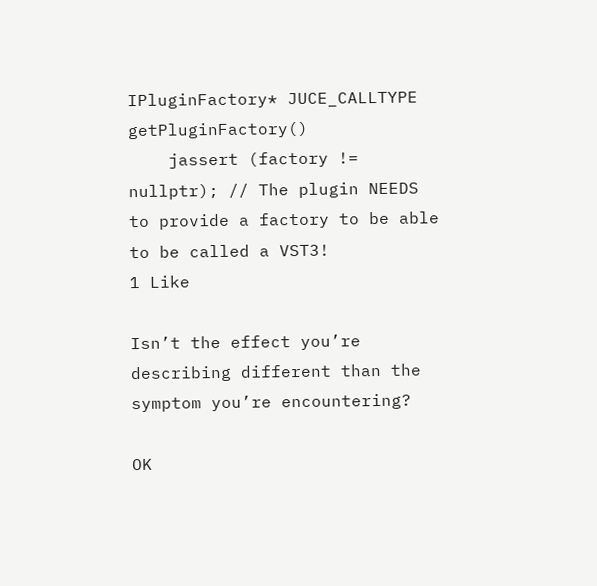IPluginFactory* JUCE_CALLTYPE getPluginFactory()
    jassert (factory != nullptr); // The plugin NEEDS to provide a factory to be able to be called a VST3!
1 Like

Isn’t the effect you’re describing different than the symptom you’re encountering?

OK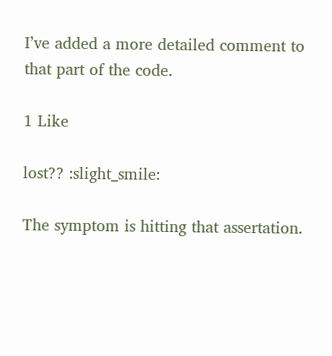I’ve added a more detailed comment to that part of the code.

1 Like

lost?? :slight_smile:

The symptom is hitting that assertation.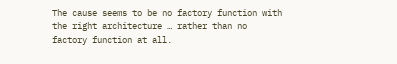The cause seems to be no factory function with the right architecture … rather than no factory function at all.